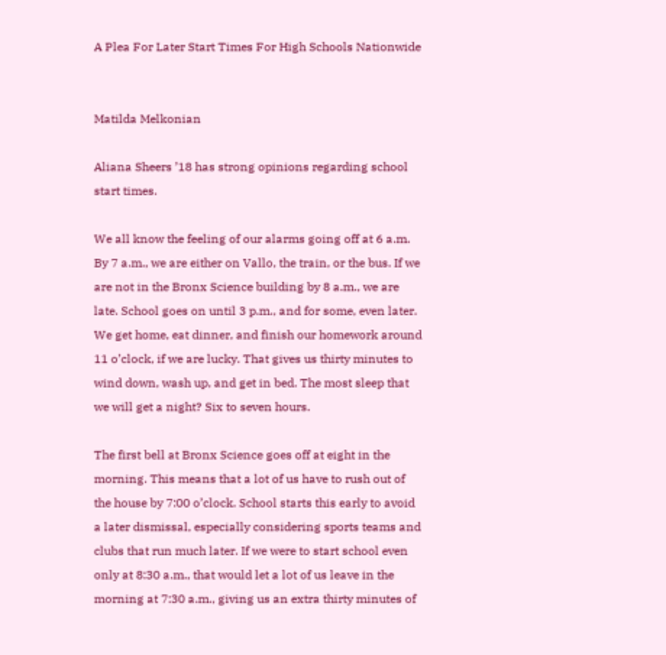A Plea For Later Start Times For High Schools Nationwide


Matilda Melkonian

Aliana Sheers ’18 has strong opinions regarding school start times.

We all know the feeling of our alarms going off at 6 a.m. By 7 a.m., we are either on Vallo, the train, or the bus. If we are not in the Bronx Science building by 8 a.m., we are late. School goes on until 3 p.m., and for some, even later. We get home, eat dinner, and finish our homework around 11 o’clock, if we are lucky. That gives us thirty minutes to wind down, wash up, and get in bed. The most sleep that we will get a night? Six to seven hours.

The first bell at Bronx Science goes off at eight in the morning. This means that a lot of us have to rush out of the house by 7:00 o’clock. School starts this early to avoid a later dismissal, especially considering sports teams and clubs that run much later. If we were to start school even only at 8:30 a.m., that would let a lot of us leave in the morning at 7:30 a.m., giving us an extra thirty minutes of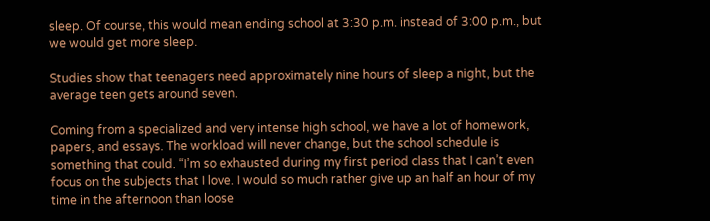sleep. Of course, this would mean ending school at 3:30 p.m. instead of 3:00 p.m., but we would get more sleep.

Studies show that teenagers need approximately nine hours of sleep a night, but the average teen gets around seven.

Coming from a specialized and very intense high school, we have a lot of homework, papers, and essays. The workload will never change, but the school schedule is something that could. “I’m so exhausted during my first period class that I can’t even focus on the subjects that I love. I would so much rather give up an half an hour of my time in the afternoon than loose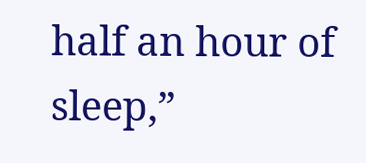half an hour of sleep,”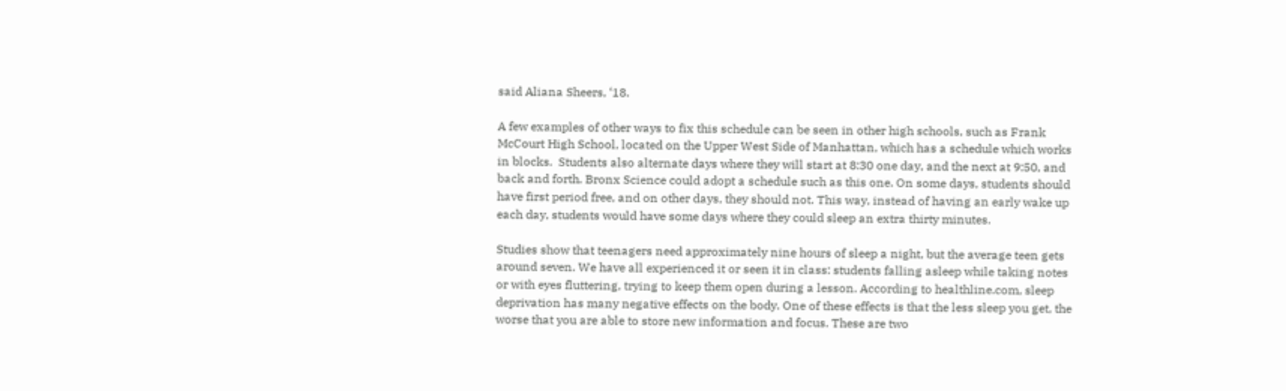said Aliana Sheers, ‘18.

A few examples of other ways to fix this schedule can be seen in other high schools, such as Frank McCourt High School, located on the Upper West Side of Manhattan, which has a schedule which works in blocks.  Students also alternate days where they will start at 8:30 one day, and the next at 9:50, and back and forth. Bronx Science could adopt a schedule such as this one. On some days, students should have first period free, and on other days, they should not. This way, instead of having an early wake up each day, students would have some days where they could sleep an extra thirty minutes.

Studies show that teenagers need approximately nine hours of sleep a night, but the average teen gets around seven. We have all experienced it or seen it in class: students falling asleep while taking notes or with eyes fluttering, trying to keep them open during a lesson. According to healthline.com, sleep deprivation has many negative effects on the body. One of these effects is that the less sleep you get, the worse that you are able to store new information and focus. These are two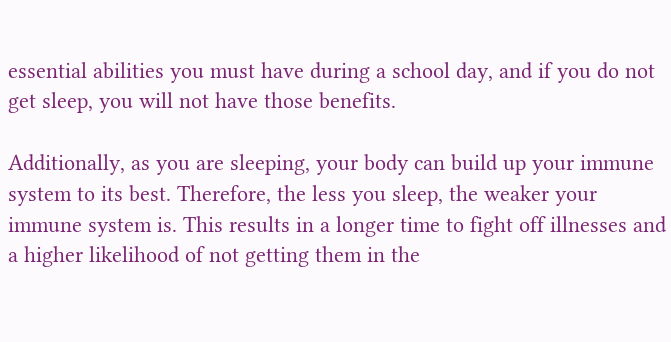essential abilities you must have during a school day, and if you do not get sleep, you will not have those benefits.

Additionally, as you are sleeping, your body can build up your immune system to its best. Therefore, the less you sleep, the weaker your immune system is. This results in a longer time to fight off illnesses and a higher likelihood of not getting them in the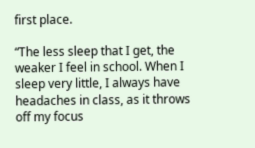first place.

“The less sleep that I get, the weaker I feel in school. When I sleep very little, I always have headaches in class, as it throws off my focus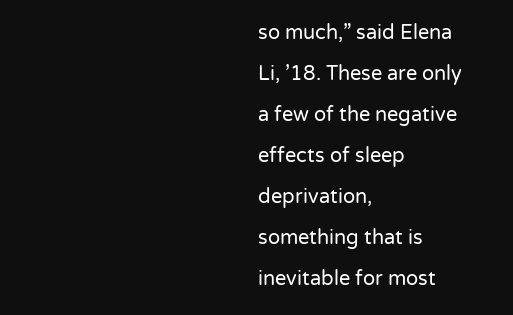so much,” said Elena Li, ’18. These are only a few of the negative effects of sleep deprivation, something that is inevitable for most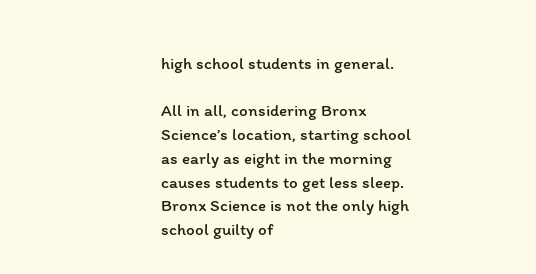high school students in general.

All in all, considering Bronx Science’s location, starting school as early as eight in the morning causes students to get less sleep. Bronx Science is not the only high school guilty of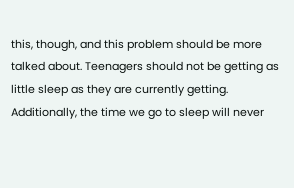this, though, and this problem should be more talked about. Teenagers should not be getting as little sleep as they are currently getting. Additionally, the time we go to sleep will never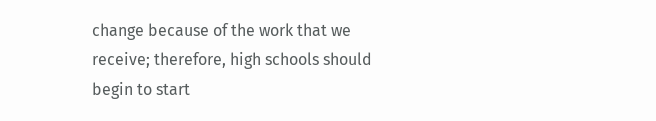change because of the work that we receive; therefore, high schools should begin to start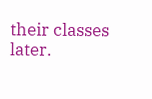their classes later.